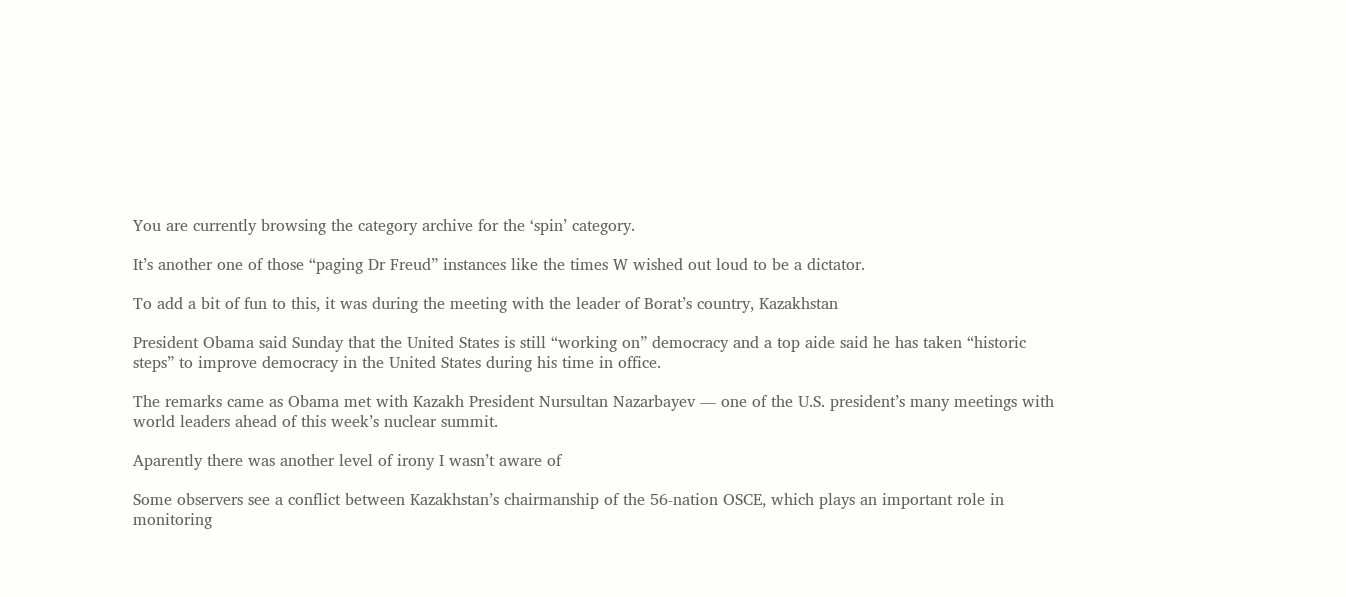You are currently browsing the category archive for the ‘spin’ category.

It’s another one of those “paging Dr Freud” instances like the times W wished out loud to be a dictator.

To add a bit of fun to this, it was during the meeting with the leader of Borat’s country, Kazakhstan

President Obama said Sunday that the United States is still “working on” democracy and a top aide said he has taken “historic steps” to improve democracy in the United States during his time in office.

The remarks came as Obama met with Kazakh President Nursultan Nazarbayev — one of the U.S. president’s many meetings with world leaders ahead of this week’s nuclear summit.

Aparently there was another level of irony I wasn’t aware of

Some observers see a conflict between Kazakhstan’s chairmanship of the 56-nation OSCE, which plays an important role in monitoring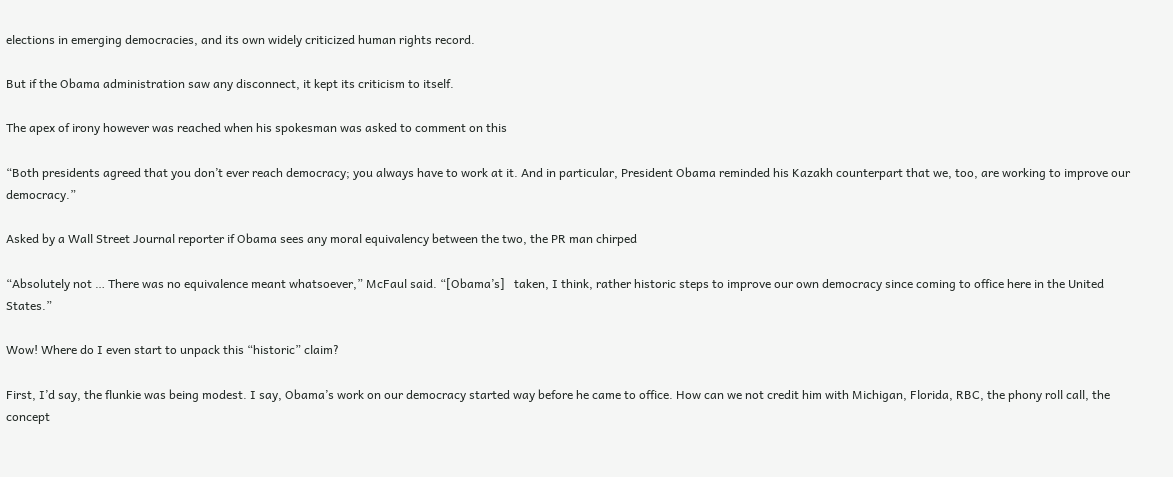elections in emerging democracies, and its own widely criticized human rights record.

But if the Obama administration saw any disconnect, it kept its criticism to itself.

The apex of irony however was reached when his spokesman was asked to comment on this

“Both presidents agreed that you don’t ever reach democracy; you always have to work at it. And in particular, President Obama reminded his Kazakh counterpart that we, too, are working to improve our democracy.”

Asked by a Wall Street Journal reporter if Obama sees any moral equivalency between the two, the PR man chirped

“Absolutely not … There was no equivalence meant whatsoever,” McFaul said. “[Obama’s]   taken, I think, rather historic steps to improve our own democracy since coming to office here in the United States.”

Wow! Where do I even start to unpack this “historic” claim?

First, I’d say, the flunkie was being modest. I say, Obama’s work on our democracy started way before he came to office. How can we not credit him with Michigan, Florida, RBC, the phony roll call, the concept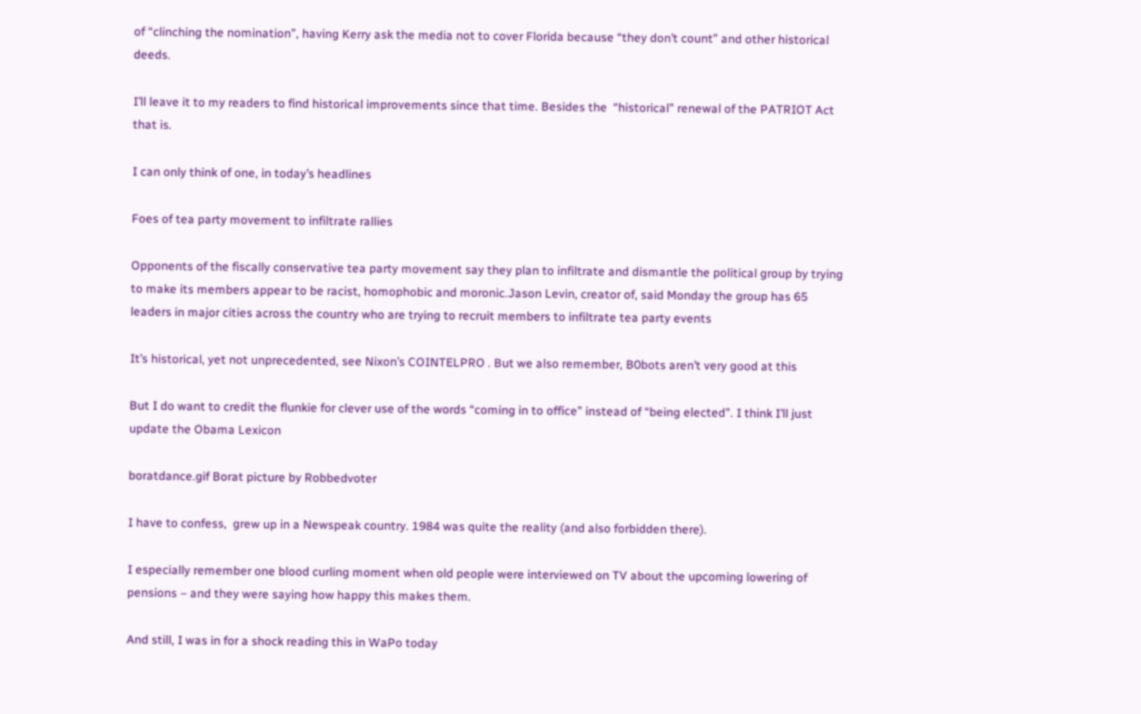of “clinching the nomination”, having Kerry ask the media not to cover Florida because “they don’t count” and other historical deeds.

I’ll leave it to my readers to find historical improvements since that time. Besides the  “historical” renewal of the PATRIOT Act that is.

I can only think of one, in today’s headlines

Foes of tea party movement to infiltrate rallies

Opponents of the fiscally conservative tea party movement say they plan to infiltrate and dismantle the political group by trying to make its members appear to be racist, homophobic and moronic.Jason Levin, creator of, said Monday the group has 65 leaders in major cities across the country who are trying to recruit members to infiltrate tea party events

It’s historical, yet not unprecedented, see Nixon’s COINTELPRO . But we also remember, B0bots aren’t very good at this

But I do want to credit the flunkie for clever use of the words “coming in to office” instead of “being elected”. I think I’ll just update the Obama Lexicon

boratdance.gif Borat picture by Robbedvoter

I have to confess,  grew up in a Newspeak country. 1984 was quite the reality (and also forbidden there).

I especially remember one blood curling moment when old people were interviewed on TV about the upcoming lowering of pensions – and they were saying how happy this makes them.

And still, I was in for a shock reading this in WaPo today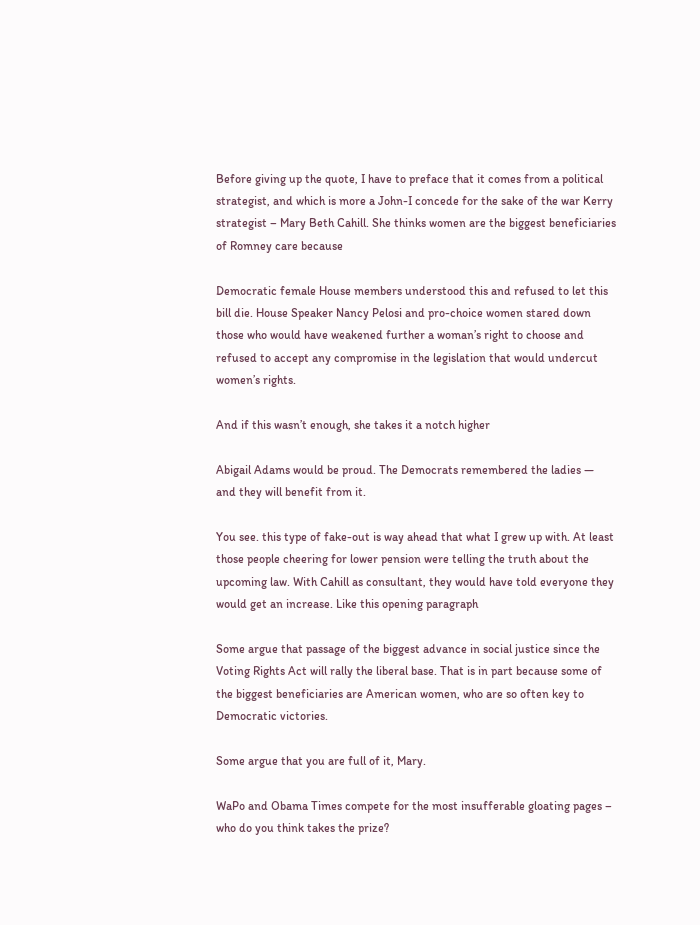Before giving up the quote, I have to preface that it comes from a political strategist, and which is more a John-I concede for the sake of the war Kerry strategist – Mary Beth Cahill. She thinks women are the biggest beneficiaries of Romney care because

Democratic female House members understood this and refused to let this bill die. House Speaker Nancy Pelosi and pro-choice women stared down those who would have weakened further a woman’s right to choose and refused to accept any compromise in the legislation that would undercut women’s rights.

And if this wasn’t enough, she takes it a notch higher

Abigail Adams would be proud. The Democrats remembered the ladies — and they will benefit from it.

You see. this type of fake-out is way ahead that what I grew up with. At least those people cheering for lower pension were telling the truth about the upcoming law. With Cahill as consultant, they would have told everyone they would get an increase. Like this opening paragraph

Some argue that passage of the biggest advance in social justice since the Voting Rights Act will rally the liberal base. That is in part because some of the biggest beneficiaries are American women, who are so often key to Democratic victories.

Some argue that you are full of it, Mary.

WaPo and Obama Times compete for the most insufferable gloating pages – who do you think takes the prize?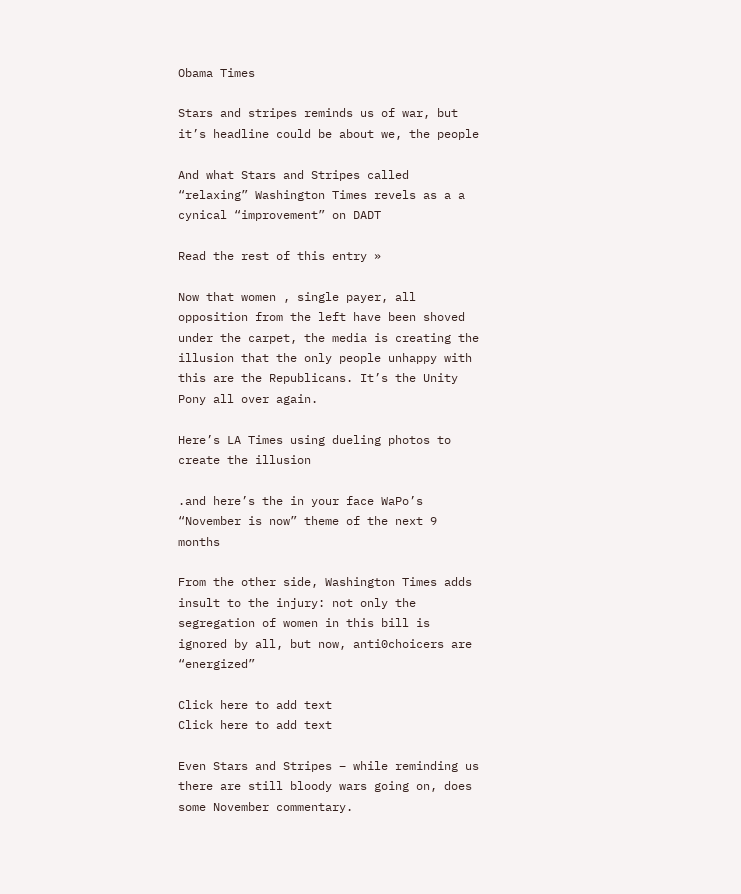Obama Times

Stars and stripes reminds us of war, but it’s headline could be about we, the people

And what Stars and Stripes called “relaxing” Washington Times revels as a a cynical “improvement” on DADT

Read the rest of this entry »

Now that women , single payer, all opposition from the left have been shoved under the carpet, the media is creating the illusion that the only people unhappy with this are the Republicans. It’s the Unity Pony all over again.

Here’s LA Times using dueling photos to create the illusion

.and here’s the in your face WaPo’s “November is now” theme of the next 9 months

From the other side, Washington Times adds insult to the injury: not only the segregation of women in this bill is ignored by all, but now, anti0choicers are “energized”

Click here to add text
Click here to add text

Even Stars and Stripes – while reminding us there are still bloody wars going on, does some November commentary.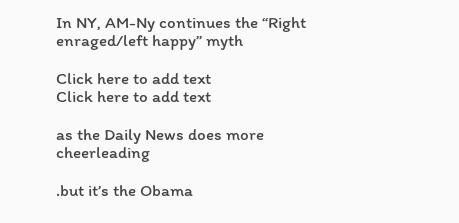In NY, AM-Ny continues the “Right enraged/left happy” myth

Click here to add text
Click here to add text

as the Daily News does more cheerleading

.but it’s the Obama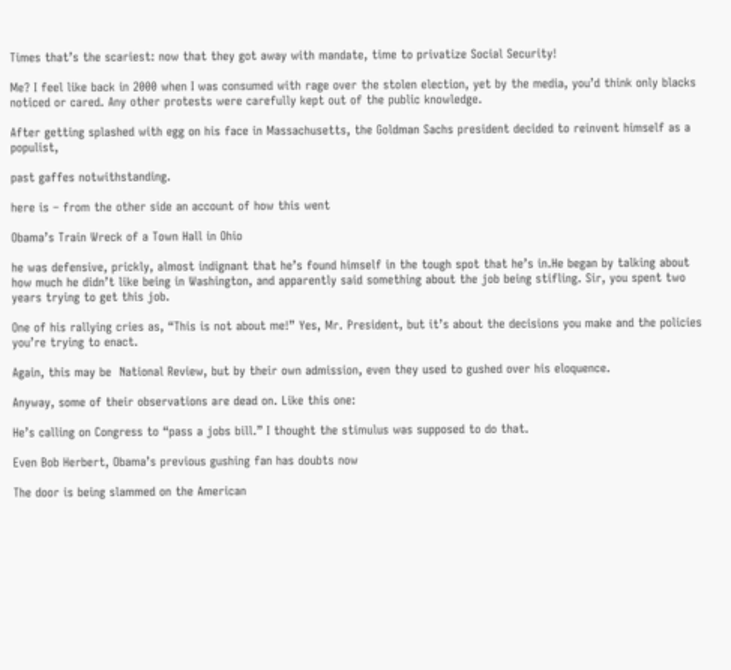Times that’s the scariest: now that they got away with mandate, time to privatize Social Security!

Me? I feel like back in 2000 when I was consumed with rage over the stolen election, yet by the media, you’d think only blacks noticed or cared. Any other protests were carefully kept out of the public knowledge.

After getting splashed with egg on his face in Massachusetts, the Goldman Sachs president decided to reinvent himself as a populist,

past gaffes notwithstanding.

here is – from the other side an account of how this went

Obama’s Train Wreck of a Town Hall in Ohio

he was defensive, prickly, almost indignant that he’s found himself in the tough spot that he’s in.He began by talking about how much he didn’t like being in Washington, and apparently said something about the job being stifling. Sir, you spent two years trying to get this job.

One of his rallying cries as, “This is not about me!” Yes, Mr. President, but it’s about the decisions you make and the policies you’re trying to enact.

Again, this may be  National Review, but by their own admission, even they used to gushed over his eloquence.

Anyway, some of their observations are dead on. Like this one:

He’s calling on Congress to “pass a jobs bill.” I thought the stimulus was supposed to do that.

Even Bob Herbert, Obama’s previous gushing fan has doubts now

The door is being slammed on the American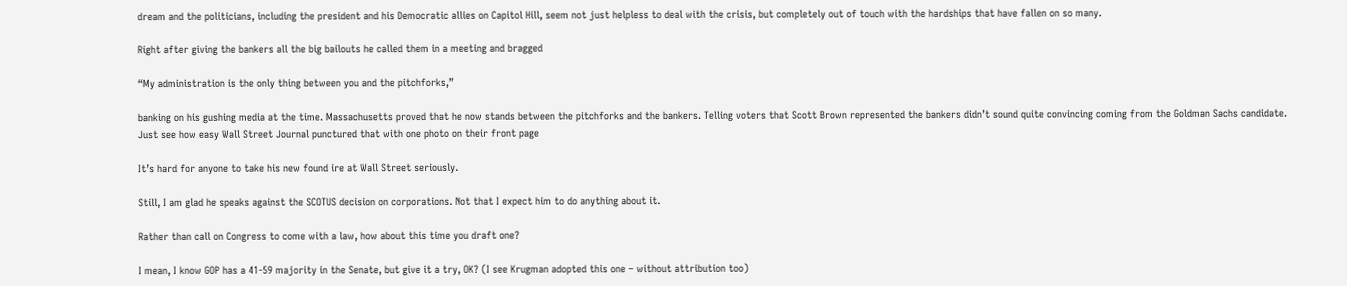dream and the politicians, including the president and his Democratic allies on Capitol Hill, seem not just helpless to deal with the crisis, but completely out of touch with the hardships that have fallen on so many.

Right after giving the bankers all the big bailouts he called them in a meeting and bragged

“My administration is the only thing between you and the pitchforks,”

banking on his gushing media at the time. Massachusetts proved that he now stands between the pitchforks and the bankers. Telling voters that Scott Brown represented the bankers didn’t sound quite convincing coming from the Goldman Sachs candidate. Just see how easy Wall Street Journal punctured that with one photo on their front page

It’s hard for anyone to take his new found ire at Wall Street seriously.

Still, I am glad he speaks against the SCOTUS decision on corporations. Not that I expect him to do anything about it.

Rather than call on Congress to come with a law, how about this time you draft one?

I mean, I know GOP has a 41-59 majority in the Senate, but give it a try, OK? (I see Krugman adopted this one – without attribution too)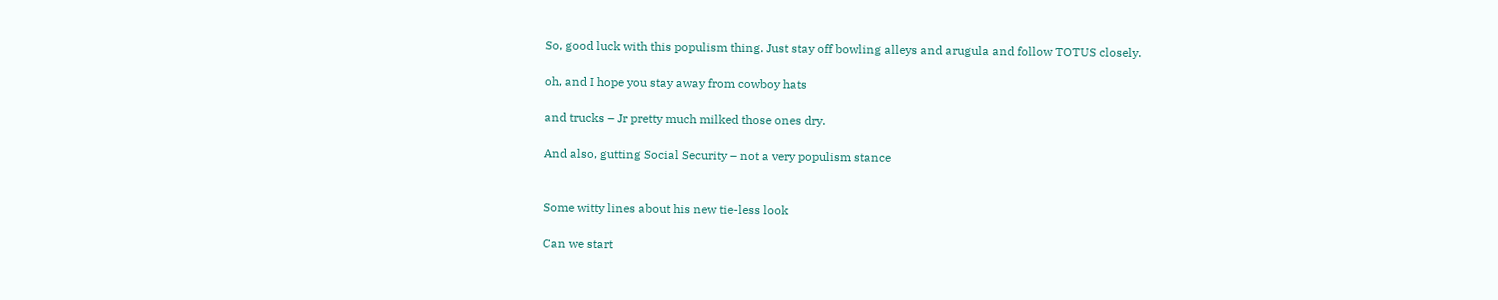So, good luck with this populism thing. Just stay off bowling alleys and arugula and follow TOTUS closely.

oh, and I hope you stay away from cowboy hats

and trucks – Jr pretty much milked those ones dry.

And also, gutting Social Security – not a very populism stance


Some witty lines about his new tie-less look

Can we start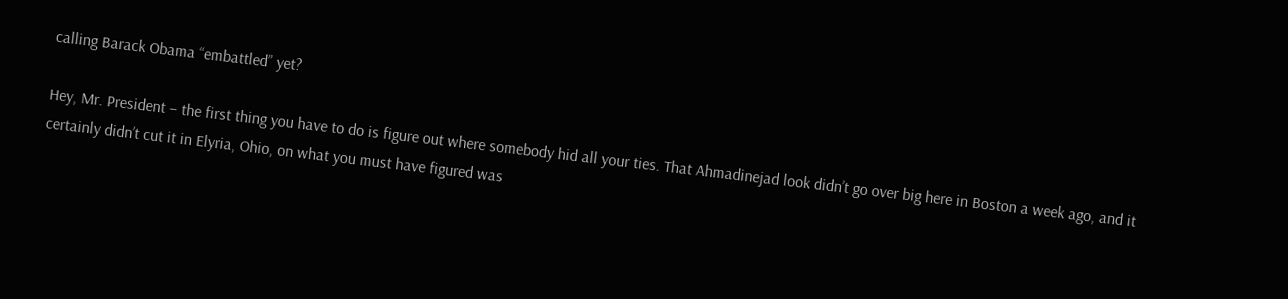calling Barack Obama “embattled” yet?

Hey, Mr. President – the first thing you have to do is figure out where somebody hid all your ties. That Ahmadinejad look didn’t go over big here in Boston a week ago, and it certainly didn’t cut it in Elyria, Ohio, on what you must have figured was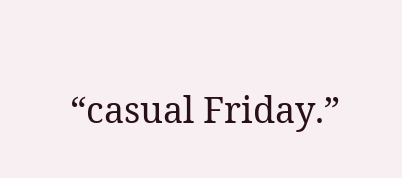“casual Friday.”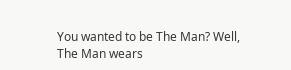You wanted to be The Man? Well, The Man wears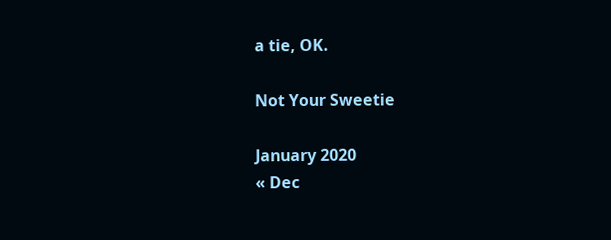a tie, OK.

Not Your Sweetie

January 2020
« Dec